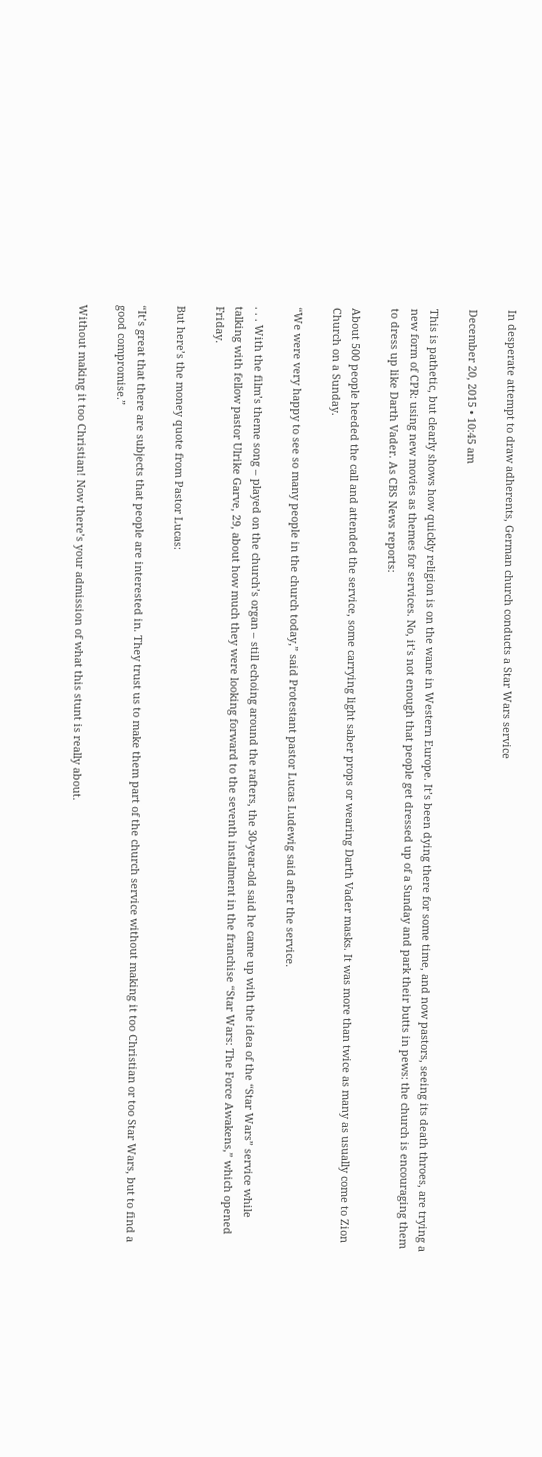In desperate attempt to draw adherents, German church conducts a Star Wars service

December 20, 2015 • 10:45 am

This is pathetic, but clearly shows how quickly religion is on the wane in Western Europe. It’s been dying there for some time, and now pastors, seeing its death throes, are trying a new form of CPR: using new movies as themes for services. No, it’s not enough that people get dressed up of a Sunday and park their butts in pews: the church is encouraging them to dress up like Darth Vader. As CBS News reports:

About 500 people heeded the call and attended the service, some carrying light saber props or wearing Darth Vader masks. It was more than twice as many as usually come to Zion Church on a Sunday.

“We were very happy to see so many people in the church today,” said Protestant pastor Lucas Ludewig said after the service.

. . . With the film’s theme song – played on the church’s organ – still echoing around the rafters, the 30-year-old said he came up with the idea of the “Star Wars” service while talking with fellow pastor Ulrike Garve, 29, about how much they were looking forward to the seventh instalment in the franchise “Star Wars: The Force Awakens,” which opened Friday.

But here’s the money quote from Pastor Lucas:

“It’s great that there are subjects that people are interested in. They trust us to make them part of the church service without making it too Christian or too Star Wars, but to find a good compromise.”

Without making it too Christian! Now there’s your admission of what this stunt is really about.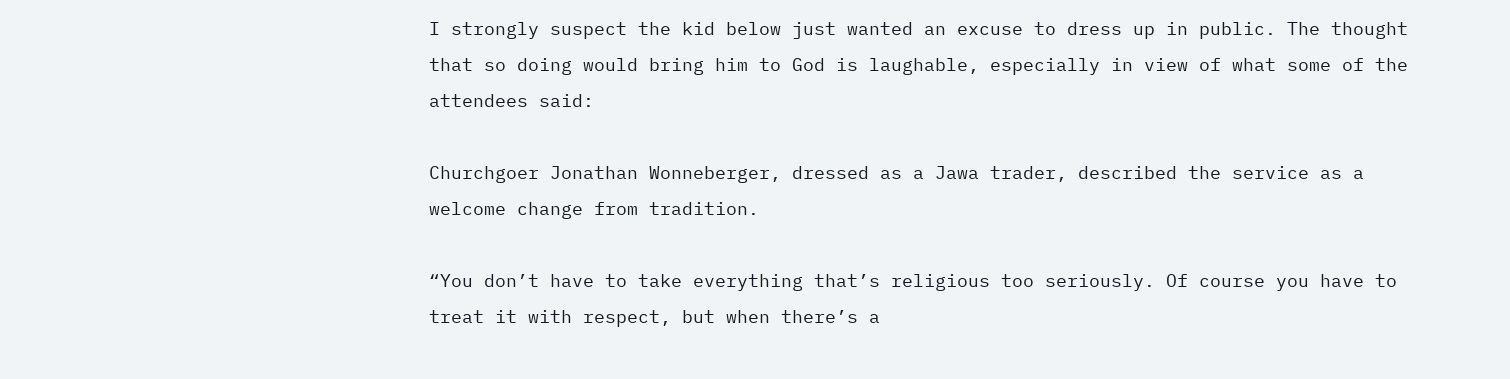I strongly suspect the kid below just wanted an excuse to dress up in public. The thought that so doing would bring him to God is laughable, especially in view of what some of the attendees said:

Churchgoer Jonathan Wonneberger, dressed as a Jawa trader, described the service as a welcome change from tradition.

“You don’t have to take everything that’s religious too seriously. Of course you have to treat it with respect, but when there’s a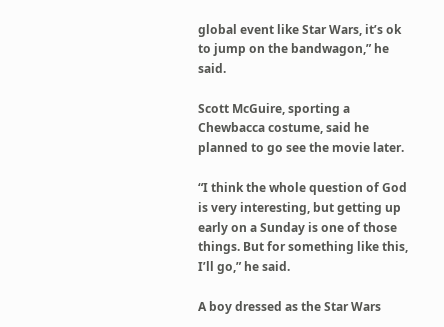global event like Star Wars, it’s ok to jump on the bandwagon,” he said.

Scott McGuire, sporting a Chewbacca costume, said he planned to go see the movie later.

“I think the whole question of God is very interesting, but getting up early on a Sunday is one of those things. But for something like this, I’ll go,” he said.

A boy dressed as the Star Wars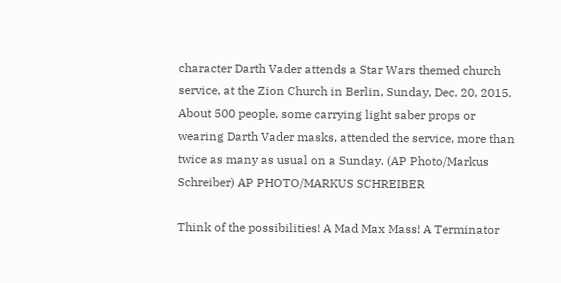character Darth Vader attends a Star Wars themed church service, at the Zion Church in Berlin, Sunday, Dec. 20, 2015. About 500 people, some carrying light saber props or wearing Darth Vader masks, attended the service, more than twice as many as usual on a Sunday. (AP Photo/Markus Schreiber) AP PHOTO/MARKUS SCHREIBER

Think of the possibilities! A Mad Max Mass! A Terminator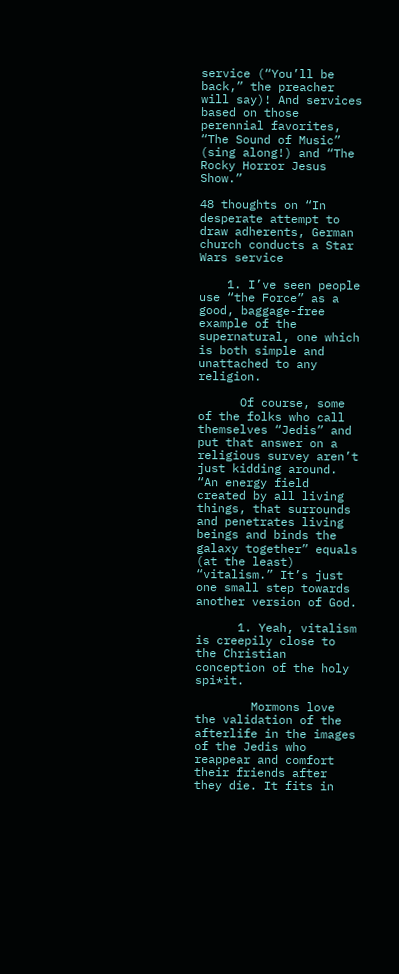service (“You’ll be back,” the preacher will say)! And services based on those perennial favorites, “The Sound of Music” (sing along!) and “The Rocky Horror Jesus Show.”

48 thoughts on “In desperate attempt to draw adherents, German church conducts a Star Wars service

    1. I’ve seen people use “the Force” as a good, baggage-free example of the supernatural, one which is both simple and unattached to any religion.

      Of course, some of the folks who call themselves “Jedis” and put that answer on a religious survey aren’t just kidding around. “An energy field created by all living things, that surrounds and penetrates living beings and binds the galaxy together” equals (at the least) “vitalism.” It’s just one small step towards another version of God.

      1. Yeah, vitalism is creepily close to the Christian conception of the holy spi*it.

        Mormons love the validation of the afterlife in the images of the Jedis who reappear and comfort their friends after they die. It fits in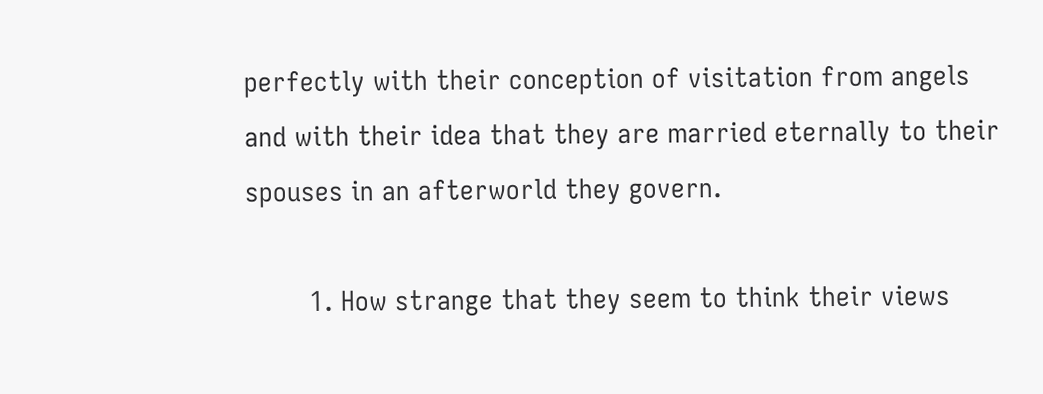perfectly with their conception of visitation from angels and with their idea that they are married eternally to their spouses in an afterworld they govern.

        1. How strange that they seem to think their views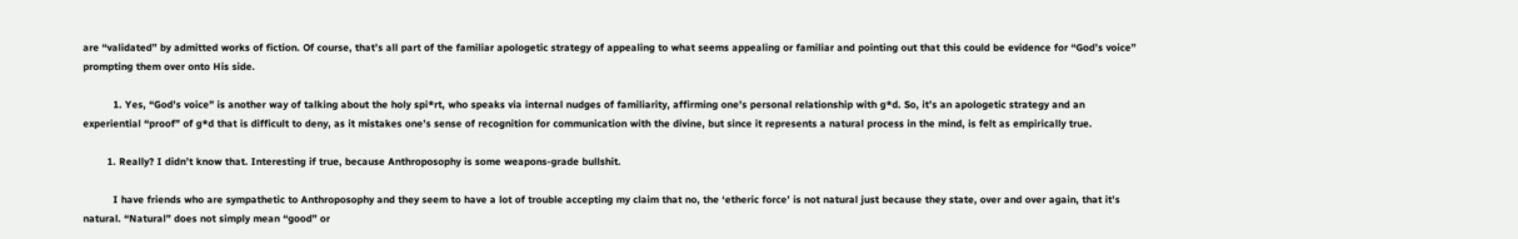are “validated” by admitted works of fiction. Of course, that’s all part of the familiar apologetic strategy of appealing to what seems appealing or familiar and pointing out that this could be evidence for “God’s voice” prompting them over onto His side.

          1. Yes, “God’s voice” is another way of talking about the holy spi*rt, who speaks via internal nudges of familiarity, affirming one’s personal relationship with g*d. So, it’s an apologetic strategy and an experiential “proof” of g*d that is difficult to deny, as it mistakes one’s sense of recognition for communication with the divine, but since it represents a natural process in the mind, is felt as empirically true.

        1. Really? I didn’t know that. Interesting if true, because Anthroposophy is some weapons-grade bullshit.

          I have friends who are sympathetic to Anthroposophy and they seem to have a lot of trouble accepting my claim that no, the ‘etheric force’ is not natural just because they state, over and over again, that it’s natural. “Natural” does not simply mean “good” or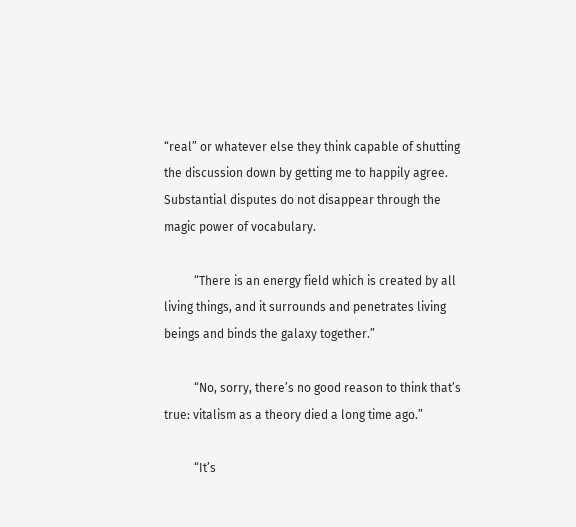“real” or whatever else they think capable of shutting the discussion down by getting me to happily agree. Substantial disputes do not disappear through the magic power of vocabulary.

          “There is an energy field which is created by all living things, and it surrounds and penetrates living beings and binds the galaxy together.”

          “No, sorry, there’s no good reason to think that’s true: vitalism as a theory died a long time ago.”

          “It’s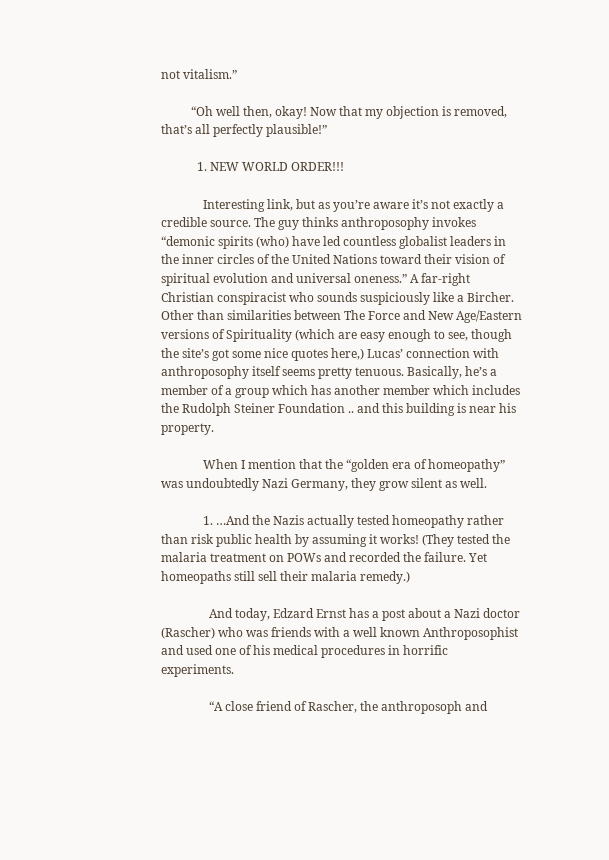not vitalism.”

          “Oh well then, okay! Now that my objection is removed, that’s all perfectly plausible!”

            1. NEW WORLD ORDER!!!

              Interesting link, but as you’re aware it’s not exactly a credible source. The guy thinks anthroposophy invokes “demonic spirits (who) have led countless globalist leaders in the inner circles of the United Nations toward their vision of spiritual evolution and universal oneness.” A far-right Christian conspiracist who sounds suspiciously like a Bircher. Other than similarities between The Force and New Age/Eastern versions of Spirituality (which are easy enough to see, though the site’s got some nice quotes here,) Lucas’ connection with anthroposophy itself seems pretty tenuous. Basically, he’s a member of a group which has another member which includes the Rudolph Steiner Foundation .. and this building is near his property.

              When I mention that the “golden era of homeopathy” was undoubtedly Nazi Germany, they grow silent as well.

              1. …And the Nazis actually tested homeopathy rather than risk public health by assuming it works! (They tested the malaria treatment on POWs and recorded the failure. Yet homeopaths still sell their malaria remedy.)

                And today, Edzard Ernst has a post about a Nazi doctor (Rascher) who was friends with a well known Anthroposophist and used one of his medical procedures in horrific experiments.

                “A close friend of Rascher, the anthroposoph and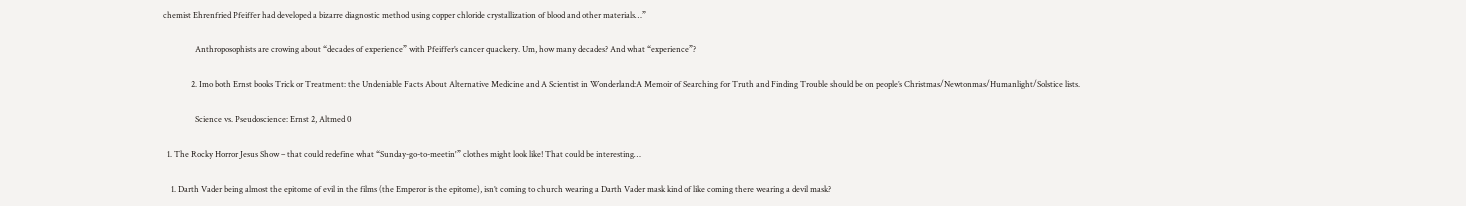chemist Ehrenfried Pfeiffer had developed a bizarre diagnostic method using copper chloride crystallization of blood and other materials…”

                Anthroposophists are crowing about “decades of experience” with Pfeiffer’s cancer quackery. Um, how many decades? And what “experience”?

              2. Imo both Ernst books Trick or Treatment: the Undeniable Facts About Alternative Medicine and A Scientist in Wonderland:A Memoir of Searching for Truth and Finding Trouble should be on people’s Christmas/Newtonmas/Humanlight/Solstice lists.

                Science vs. Pseudoscience: Ernst 2, Altmed 0

  1. The Rocky Horror Jesus Show – that could redefine what “Sunday-go-to-meetin'” clothes might look like! That could be interesting…

    1. Darth Vader being almost the epitome of evil in the films (the Emperor is the epitome), isn’t coming to church wearing a Darth Vader mask kind of like coming there wearing a devil mask?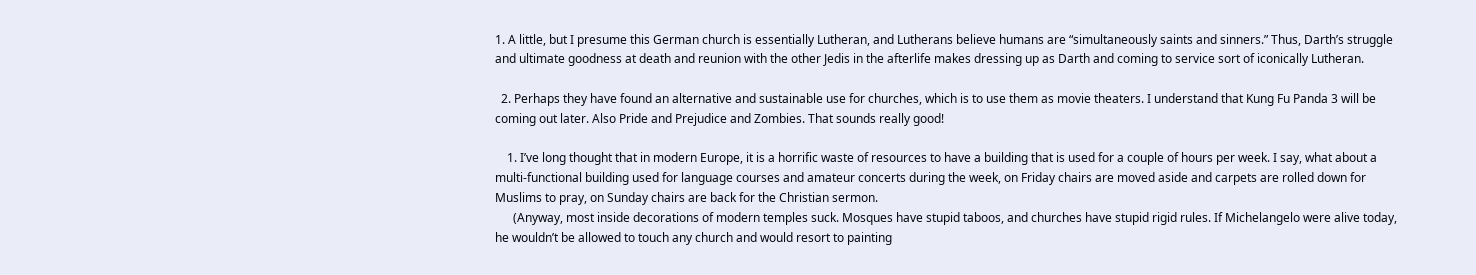1. A little, but I presume this German church is essentially Lutheran, and Lutherans believe humans are “simultaneously saints and sinners.” Thus, Darth’s struggle and ultimate goodness at death and reunion with the other Jedis in the afterlife makes dressing up as Darth and coming to service sort of iconically Lutheran.

  2. Perhaps they have found an alternative and sustainable use for churches, which is to use them as movie theaters. I understand that Kung Fu Panda 3 will be coming out later. Also Pride and Prejudice and Zombies. That sounds really good!

    1. I’ve long thought that in modern Europe, it is a horrific waste of resources to have a building that is used for a couple of hours per week. I say, what about a multi-functional building used for language courses and amateur concerts during the week, on Friday chairs are moved aside and carpets are rolled down for Muslims to pray, on Sunday chairs are back for the Christian sermon.
      (Anyway, most inside decorations of modern temples suck. Mosques have stupid taboos, and churches have stupid rigid rules. If Michelangelo were alive today, he wouldn’t be allowed to touch any church and would resort to painting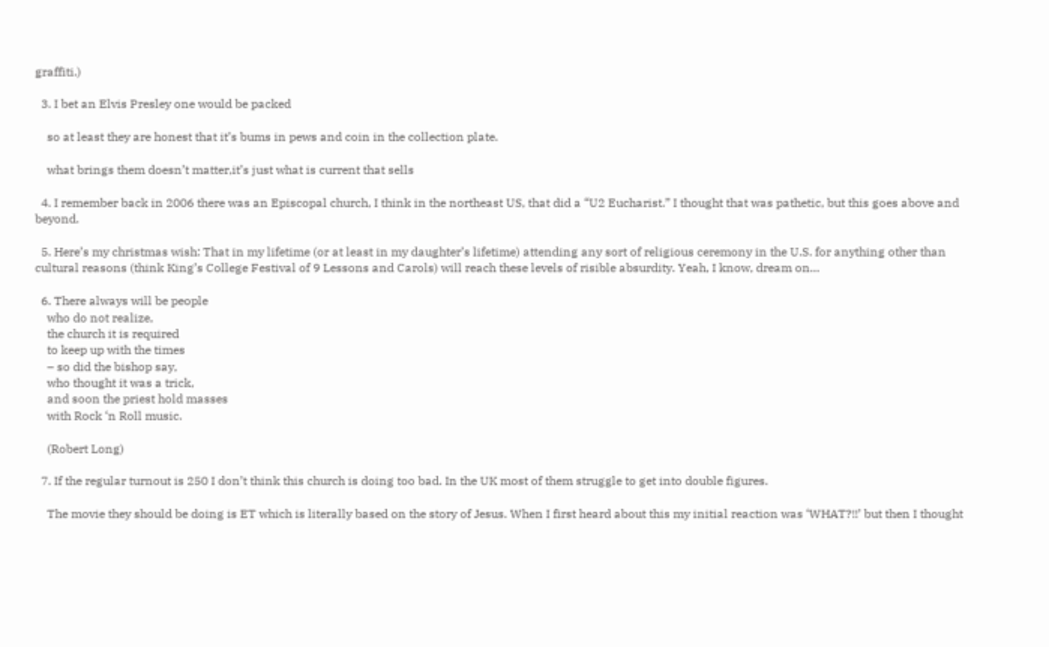graffiti.)

  3. I bet an Elvis Presley one would be packed

    so at least they are honest that it’s bums in pews and coin in the collection plate.

    what brings them doesn’t matter,it’s just what is current that sells

  4. I remember back in 2006 there was an Episcopal church, I think in the northeast US, that did a “U2 Eucharist.” I thought that was pathetic, but this goes above and beyond.

  5. Here’s my christmas wish: That in my lifetime (or at least in my daughter’s lifetime) attending any sort of religious ceremony in the U.S. for anything other than cultural reasons (think King’s College Festival of 9 Lessons and Carols) will reach these levels of risible absurdity. Yeah, I know, dream on…

  6. There always will be people
    who do not realize,
    the church it is required
    to keep up with the times
    – so did the bishop say,
    who thought it was a trick,
    and soon the priest hold masses
    with Rock ‘n Roll music.

    (Robert Long)

  7. If the regular turnout is 250 I don’t think this church is doing too bad. In the UK most of them struggle to get into double figures.

    The movie they should be doing is ET which is literally based on the story of Jesus. When I first heard about this my initial reaction was ‘WHAT?!!’ but then I thought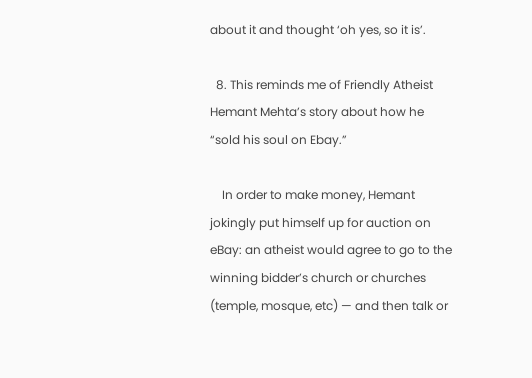about it and thought ‘oh yes, so it is’.

  8. This reminds me of Friendly Atheist Hemant Mehta’s story about how he “sold his soul on Ebay.”

    In order to make money, Hemant jokingly put himself up for auction on eBay: an atheist would agree to go to the winning bidder’s church or churches (temple, mosque, etc) — and then talk or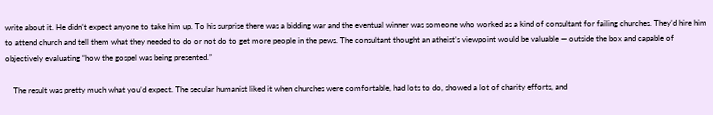write about it. He didn’t expect anyone to take him up. To his surprise there was a bidding war and the eventual winner was someone who worked as a kind of consultant for failing churches. They’d hire him to attend church and tell them what they needed to do or not do to get more people in the pews. The consultant thought an atheist’s viewpoint would be valuable — outside the box and capable of objectively evaluating “how the gospel was being presented.”

    The result was pretty much what you’d expect. The secular humanist liked it when churches were comfortable, had lots to do, showed a lot of charity efforts, and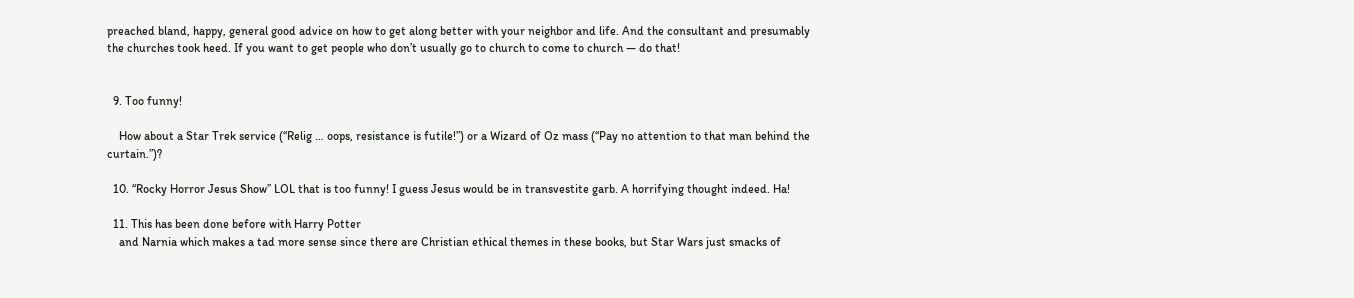preached bland, happy, general good advice on how to get along better with your neighbor and life. And the consultant and presumably the churches took heed. If you want to get people who don’t usually go to church to come to church — do that!


  9. Too funny!

    How about a Star Trek service (“Relig … oops, resistance is futile!”) or a Wizard of Oz mass (“Pay no attention to that man behind the curtain.”)?

  10. “Rocky Horror Jesus Show” LOL that is too funny! I guess Jesus would be in transvestite garb. A horrifying thought indeed. Ha!

  11. This has been done before with Harry Potter
    and Narnia which makes a tad more sense since there are Christian ethical themes in these books, but Star Wars just smacks of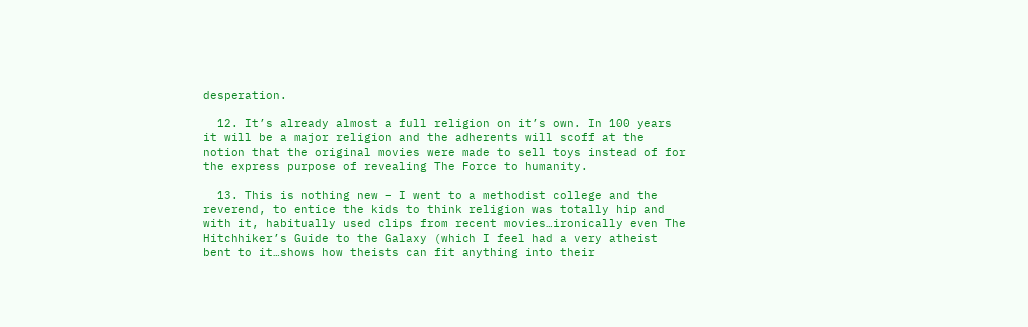desperation.

  12. It’s already almost a full religion on it’s own. In 100 years it will be a major religion and the adherents will scoff at the notion that the original movies were made to sell toys instead of for the express purpose of revealing The Force to humanity.

  13. This is nothing new – I went to a methodist college and the reverend, to entice the kids to think religion was totally hip and with it, habitually used clips from recent movies…ironically even The Hitchhiker’s Guide to the Galaxy (which I feel had a very atheist bent to it…shows how theists can fit anything into their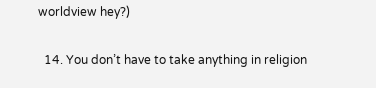worldview hey?)

  14. You don’t have to take anything in religion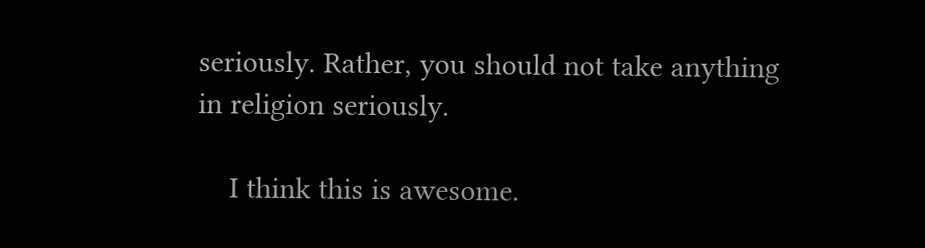seriously. Rather, you should not take anything in religion seriously.

    I think this is awesome.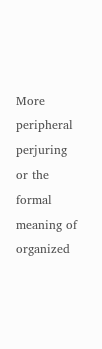More peripheral perjuring or the formal meaning of organized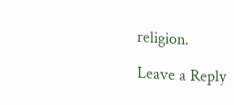religion.

Leave a Reply